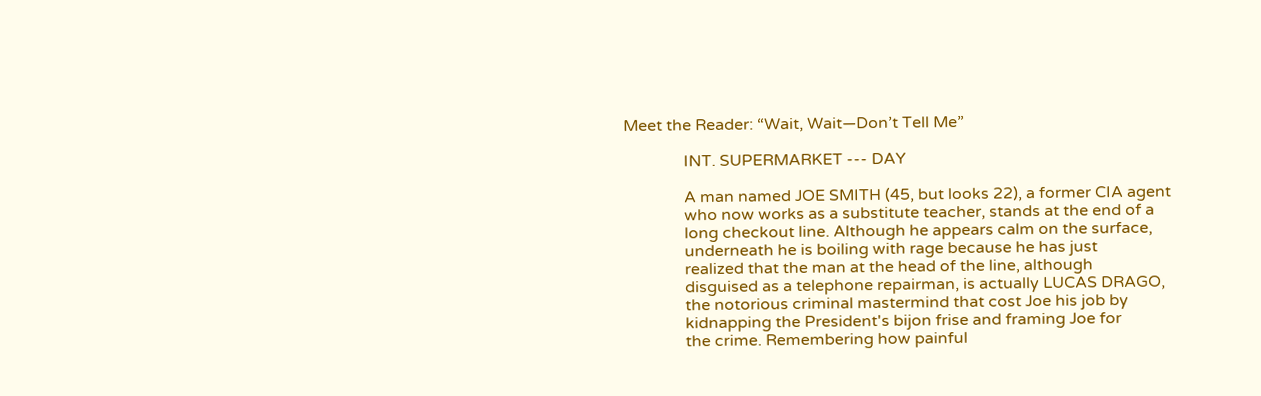Meet the Reader: “Wait, Wait—Don’t Tell Me”

               INT. SUPERMARKET --- DAY

               A man named JOE SMITH (45, but looks 22), a former CIA agent
               who now works as a substitute teacher, stands at the end of a
               long checkout line. Although he appears calm on the surface,
               underneath he is boiling with rage because he has just
               realized that the man at the head of the line, although
               disguised as a telephone repairman, is actually LUCAS DRAGO,
               the notorious criminal mastermind that cost Joe his job by
               kidnapping the President's bijon frise and framing Joe for
               the crime. Remembering how painful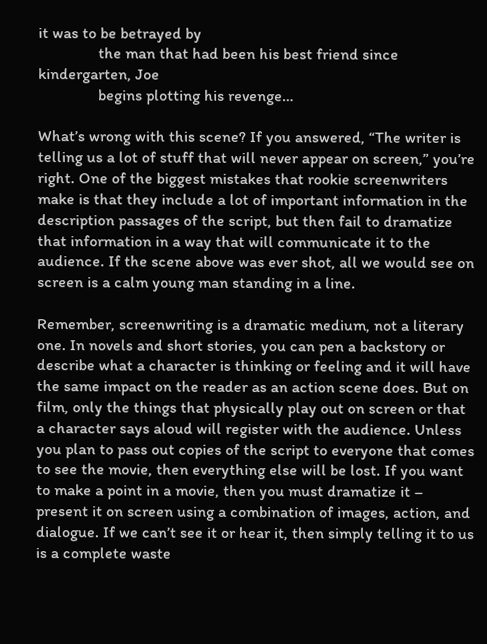it was to be betrayed by
               the man that had been his best friend since kindergarten, Joe
               begins plotting his revenge…

What’s wrong with this scene? If you answered, “The writer is telling us a lot of stuff that will never appear on screen,” you’re right. One of the biggest mistakes that rookie screenwriters make is that they include a lot of important information in the description passages of the script, but then fail to dramatize that information in a way that will communicate it to the audience. If the scene above was ever shot, all we would see on screen is a calm young man standing in a line.

Remember, screenwriting is a dramatic medium, not a literary one. In novels and short stories, you can pen a backstory or describe what a character is thinking or feeling and it will have the same impact on the reader as an action scene does. But on film, only the things that physically play out on screen or that a character says aloud will register with the audience. Unless you plan to pass out copies of the script to everyone that comes to see the movie, then everything else will be lost. If you want to make a point in a movie, then you must dramatize it – present it on screen using a combination of images, action, and dialogue. If we can’t see it or hear it, then simply telling it to us is a complete waste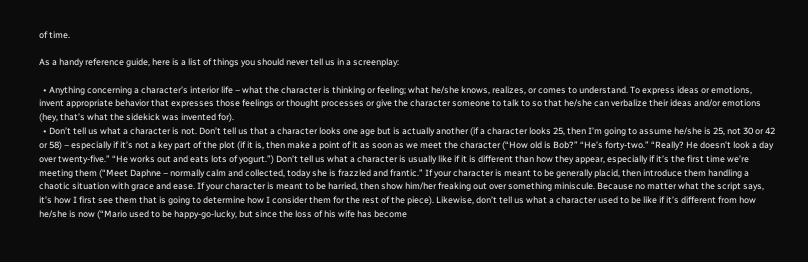of time.

As a handy reference guide, here is a list of things you should never tell us in a screenplay:

  • Anything concerning a character’s interior life – what the character is thinking or feeling; what he/she knows, realizes, or comes to understand. To express ideas or emotions, invent appropriate behavior that expresses those feelings or thought processes or give the character someone to talk to so that he/she can verbalize their ideas and/or emotions (hey, that’s what the sidekick was invented for).
  • Don’t tell us what a character is not. Don’t tell us that a character looks one age but is actually another (if a character looks 25, then I’m going to assume he/she is 25, not 30 or 42 or 58) – especially if it’s not a key part of the plot (if it is, then make a point of it as soon as we meet the character (“How old is Bob?” “He’s forty-two.” “Really? He doesn’t look a day over twenty-five.” “He works out and eats lots of yogurt.”) Don’t tell us what a character is usually like if it is different than how they appear, especially if it’s the first time we’re meeting them (“Meet Daphne – normally calm and collected, today she is frazzled and frantic.” If your character is meant to be generally placid, then introduce them handling a chaotic situation with grace and ease. If your character is meant to be harried, then show him/her freaking out over something miniscule. Because no matter what the script says, it’s how I first see them that is going to determine how I consider them for the rest of the piece). Likewise, don’t tell us what a character used to be like if it’s different from how he/she is now (“Mario used to be happy-go-lucky, but since the loss of his wife has become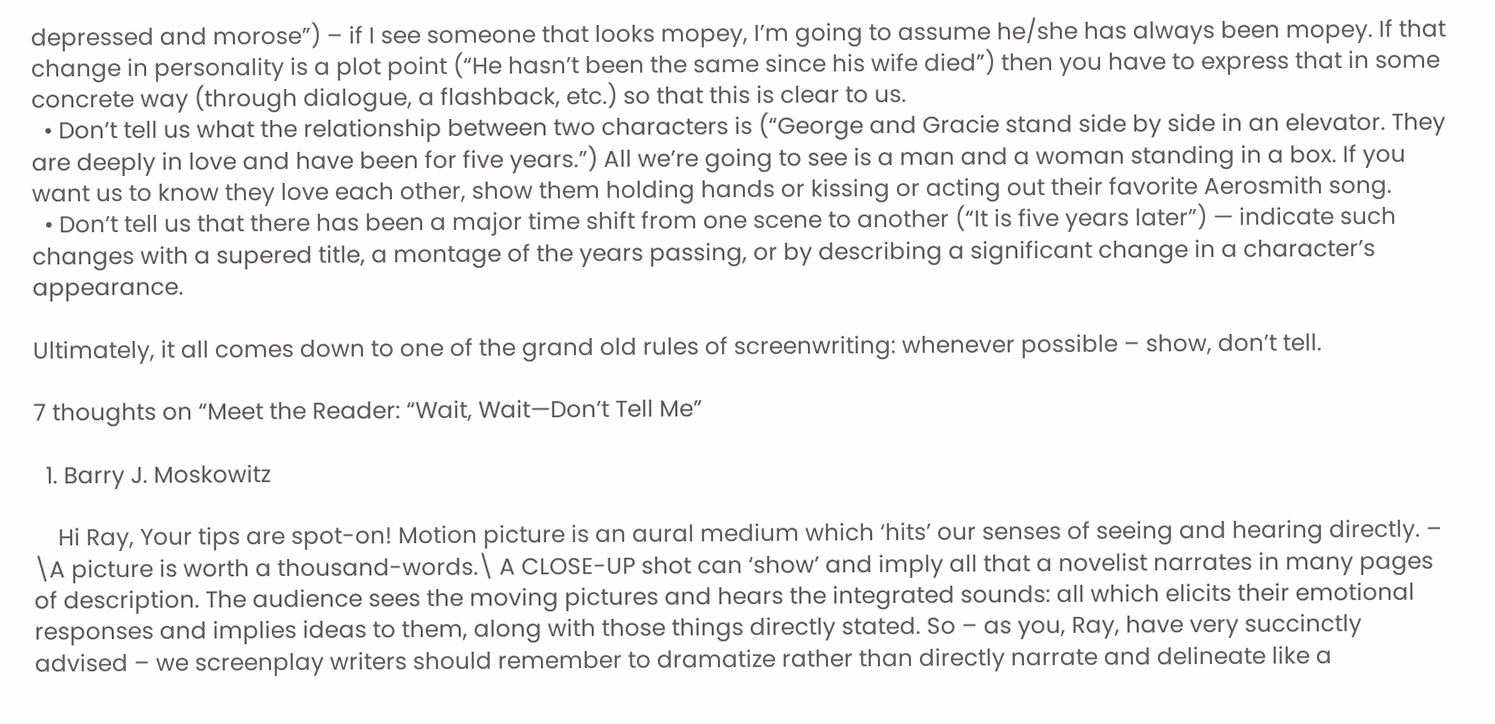depressed and morose”) – if I see someone that looks mopey, I’m going to assume he/she has always been mopey. If that change in personality is a plot point (“He hasn’t been the same since his wife died”) then you have to express that in some concrete way (through dialogue, a flashback, etc.) so that this is clear to us.
  • Don’t tell us what the relationship between two characters is (“George and Gracie stand side by side in an elevator. They are deeply in love and have been for five years.”) All we’re going to see is a man and a woman standing in a box. If you want us to know they love each other, show them holding hands or kissing or acting out their favorite Aerosmith song.
  • Don’t tell us that there has been a major time shift from one scene to another (“It is five years later”) — indicate such changes with a supered title, a montage of the years passing, or by describing a significant change in a character’s appearance.

Ultimately, it all comes down to one of the grand old rules of screenwriting: whenever possible – show, don’t tell.

7 thoughts on “Meet the Reader: “Wait, Wait—Don’t Tell Me”

  1. Barry J. Moskowitz

    Hi Ray, Your tips are spot-on! Motion picture is an aural medium which ‘hits’ our senses of seeing and hearing directly. – \A picture is worth a thousand-words.\ A CLOSE-UP shot can ‘show’ and imply all that a novelist narrates in many pages of description. The audience sees the moving pictures and hears the integrated sounds: all which elicits their emotional responses and implies ideas to them, along with those things directly stated. So – as you, Ray, have very succinctly advised – we screenplay writers should remember to dramatize rather than directly narrate and delineate like a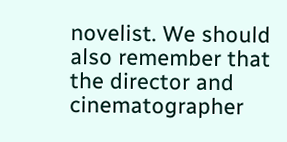novelist. We should also remember that the director and cinematographer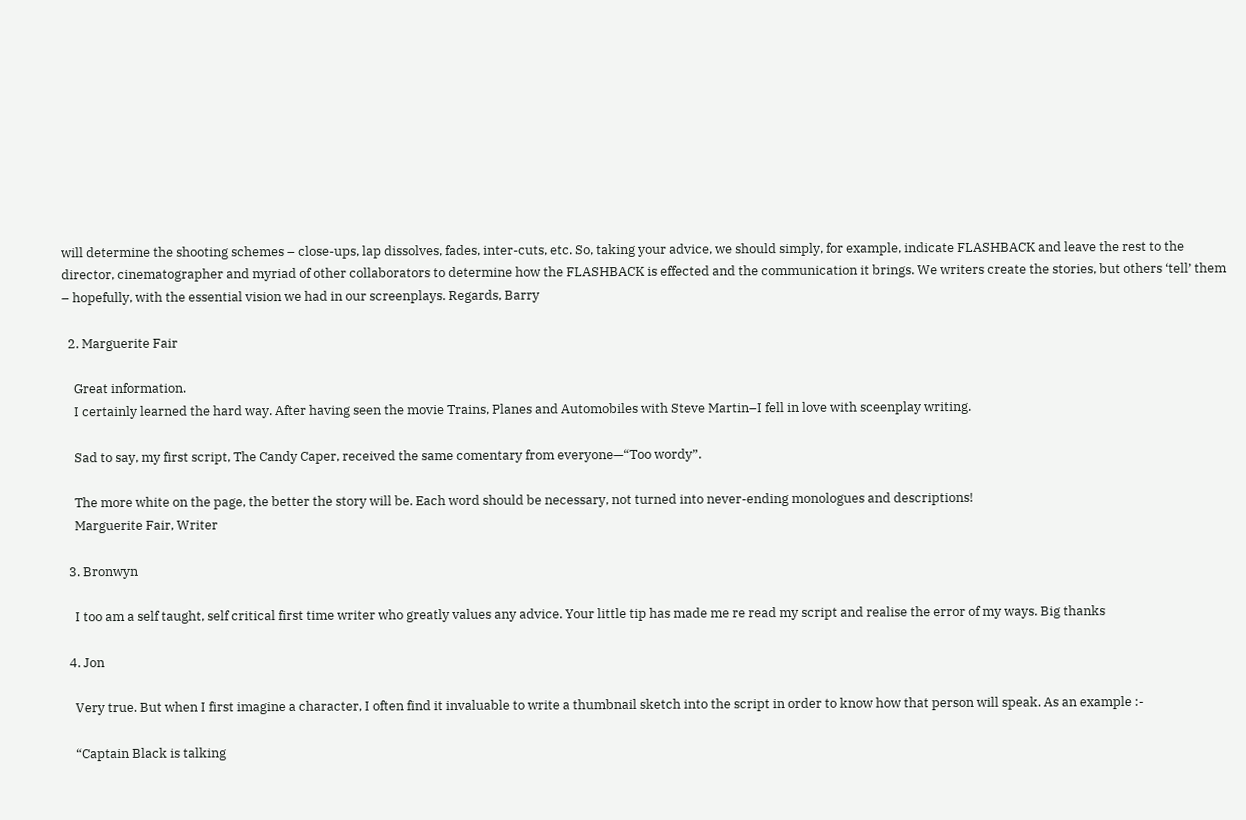will determine the shooting schemes – close-ups, lap dissolves, fades, inter-cuts, etc. So, taking your advice, we should simply, for example, indicate FLASHBACK and leave the rest to the director, cinematographer and myriad of other collaborators to determine how the FLASHBACK is effected and the communication it brings. We writers create the stories, but others ‘tell’ them – hopefully, with the essential vision we had in our screenplays. Regards, Barry

  2. Marguerite Fair

    Great information.
    I certainly learned the hard way. After having seen the movie Trains, Planes and Automobiles with Steve Martin–I fell in love with sceenplay writing.

    Sad to say, my first script, The Candy Caper, received the same comentary from everyone—“Too wordy”.

    The more white on the page, the better the story will be. Each word should be necessary, not turned into never-ending monologues and descriptions!
    Marguerite Fair, Writer

  3. Bronwyn

    I too am a self taught, self critical first time writer who greatly values any advice. Your little tip has made me re read my script and realise the error of my ways. Big thanks

  4. Jon

    Very true. But when I first imagine a character, I often find it invaluable to write a thumbnail sketch into the script in order to know how that person will speak. As an example :-

    “Captain Black is talking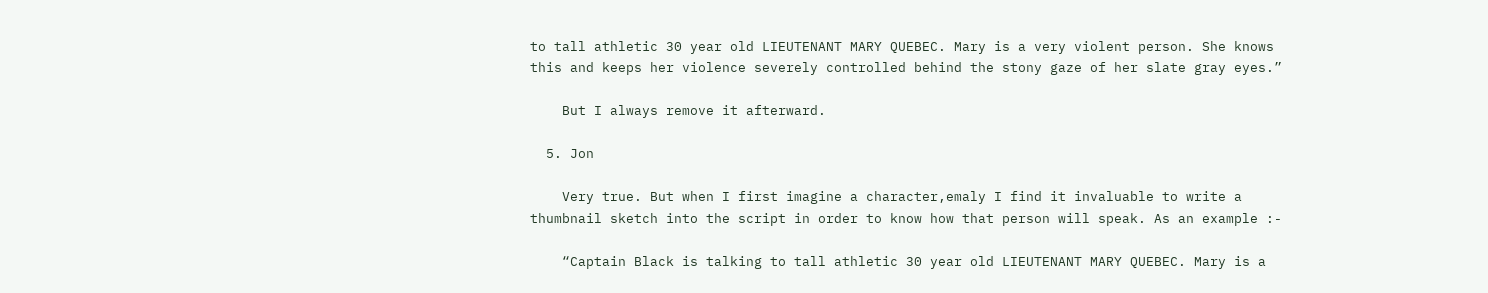to tall athletic 30 year old LIEUTENANT MARY QUEBEC. Mary is a very violent person. She knows this and keeps her violence severely controlled behind the stony gaze of her slate gray eyes.”

    But I always remove it afterward.

  5. Jon

    Very true. But when I first imagine a character,emaly I find it invaluable to write a thumbnail sketch into the script in order to know how that person will speak. As an example :-

    “Captain Black is talking to tall athletic 30 year old LIEUTENANT MARY QUEBEC. Mary is a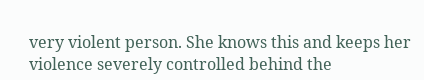very violent person. She knows this and keeps her violence severely controlled behind the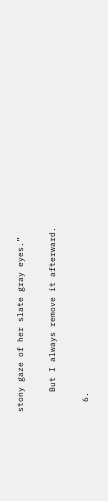stony gaze of her slate gray eyes.”

    But I always remove it afterward.

  6.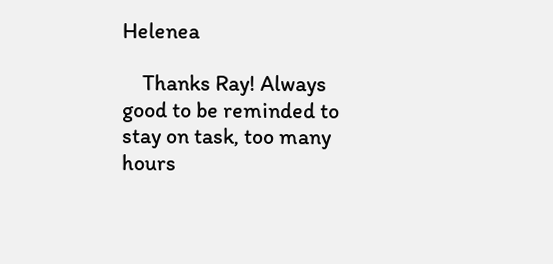Helenea

    Thanks Ray! Always good to be reminded to stay on task, too many hours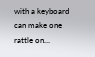with a keyboard can make one rattle on…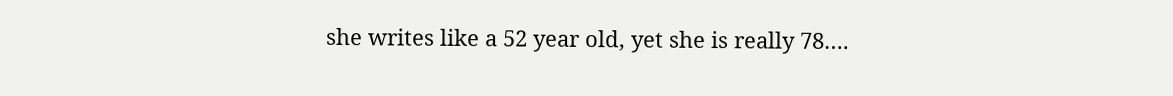she writes like a 52 year old, yet she is really 78….